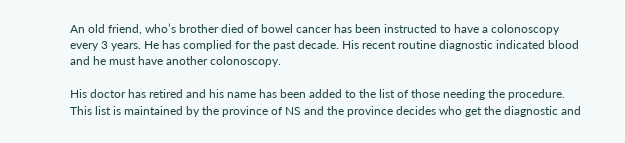An old friend, who’s brother died of bowel cancer has been instructed to have a colonoscopy every 3 years. He has complied for the past decade. His recent routine diagnostic indicated blood and he must have another colonoscopy.

His doctor has retired and his name has been added to the list of those needing the procedure. This list is maintained by the province of NS and the province decides who get the diagnostic and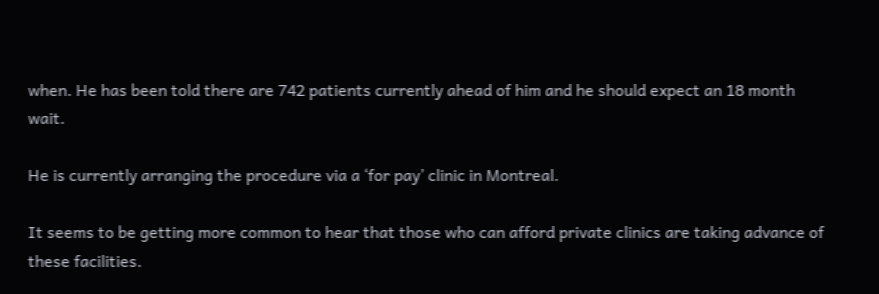when. He has been told there are 742 patients currently ahead of him and he should expect an 18 month wait.

He is currently arranging the procedure via a ‘for pay’ clinic in Montreal.

It seems to be getting more common to hear that those who can afford private clinics are taking advance of these facilities.